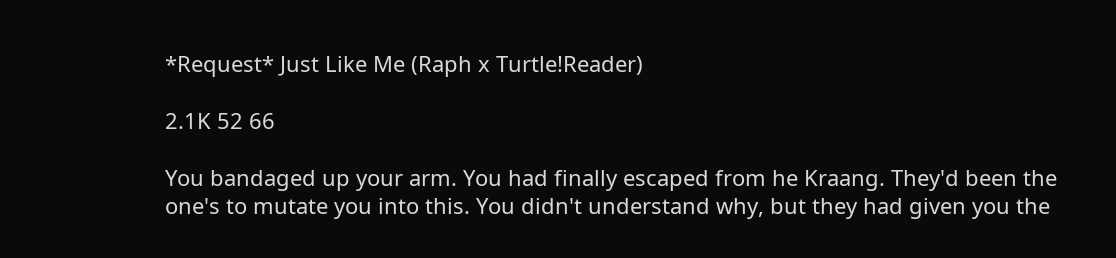*Request* Just Like Me (Raph x Turtle!Reader)

2.1K 52 66

You bandaged up your arm. You had finally escaped from he Kraang. They'd been the one's to mutate you into this. You didn't understand why, but they had given you the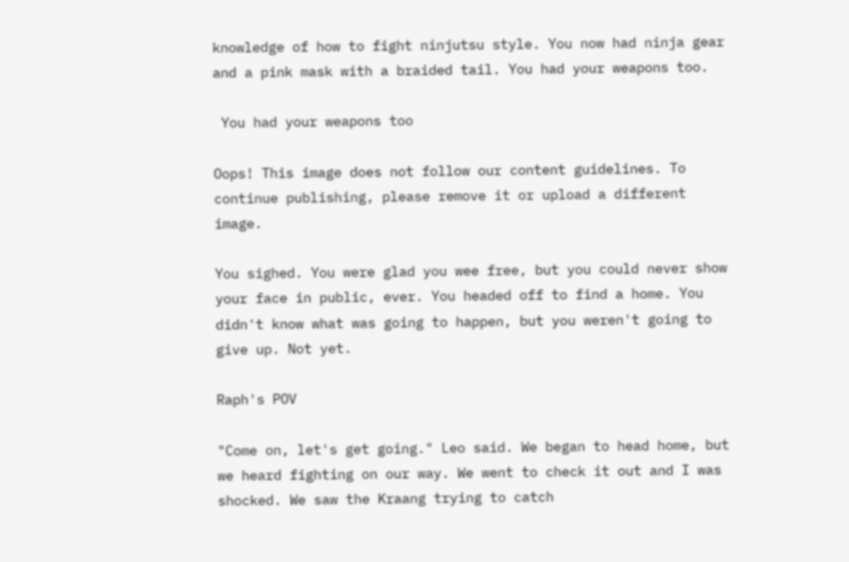knowledge of how to fight ninjutsu style. You now had ninja gear and a pink mask with a braided tail. You had your weapons too.

 You had your weapons too

Oops! This image does not follow our content guidelines. To continue publishing, please remove it or upload a different image.

You sighed. You were glad you wee free, but you could never show your face in public, ever. You headed off to find a home. You didn't know what was going to happen, but you weren't going to give up. Not yet.

Raph's POV

"Come on, let's get going." Leo said. We began to head home, but we heard fighting on our way. We went to check it out and I was shocked. We saw the Kraang trying to catch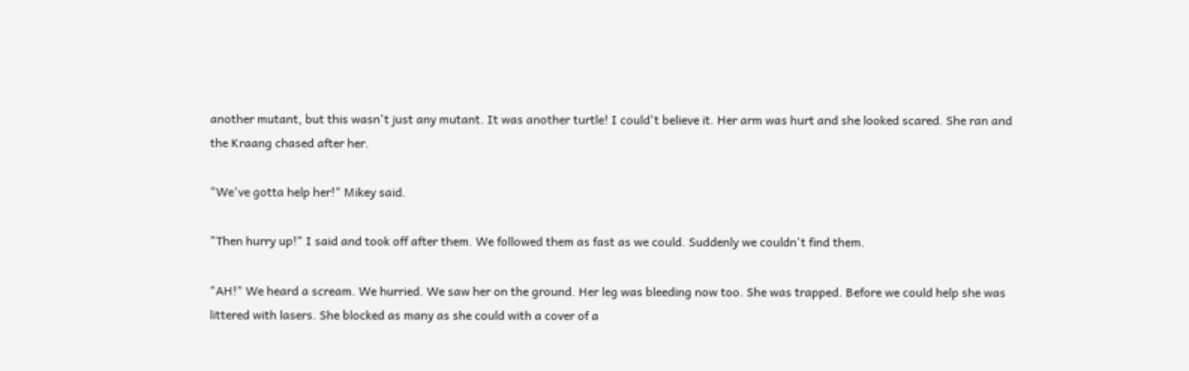another mutant, but this wasn't just any mutant. It was another turtle! I could't believe it. Her arm was hurt and she looked scared. She ran and the Kraang chased after her.

"We've gotta help her!" Mikey said.

"Then hurry up!" I said and took off after them. We followed them as fast as we could. Suddenly we couldn't find them.

"AH!" We heard a scream. We hurried. We saw her on the ground. Her leg was bleeding now too. She was trapped. Before we could help she was littered with lasers. She blocked as many as she could with a cover of a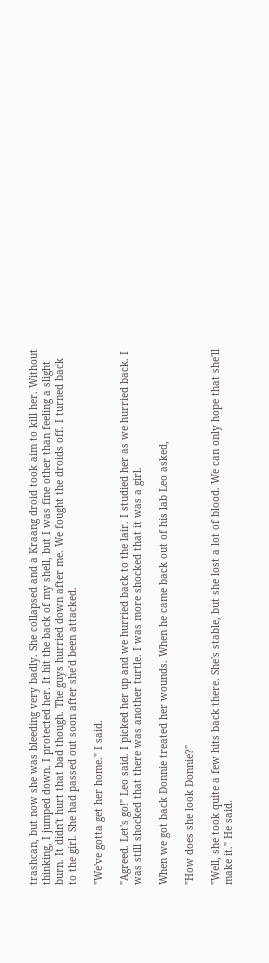trashcan, but now she was bleeding very badly. She collapsed and a Kraang droid took aim to kill her. Without thinking, I jumped down. I protected her. It hit the back of my shell, but I was fine other than feeling a slight burn. It didn't hurt that bad though. The guys hurried down after me. We fought the droids off. I turned back to the girl. She had passed out soon after she'd been attacked.

"We've gotta get her home." I said.

"Agreed. Let's go!" Leo said. I picked her up and we hurried back to the lair. I studied her as we hurried back. I was still shocked that there was another turtle. I was more shocked that it was a girl.

When we got back Donnie treated her wounds. When he came back out of his lab Leo asked,

"How does she look Donnie?"

"Well, she took quite a few hits back there. She's stable, but she lost a lot of blood. We can only hope that she'll make it." He said.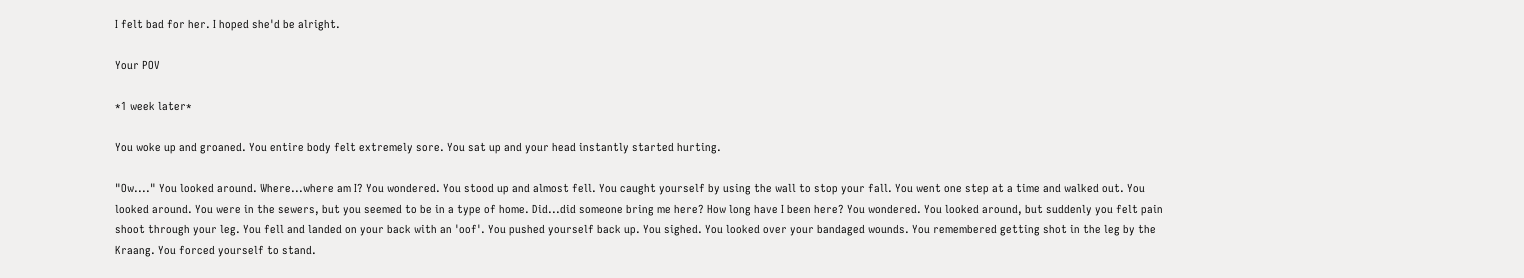I felt bad for her. I hoped she'd be alright.

Your POV

*1 week later*

You woke up and groaned. You entire body felt extremely sore. You sat up and your head instantly started hurting.

"Ow...." You looked around. Where...where am I? You wondered. You stood up and almost fell. You caught yourself by using the wall to stop your fall. You went one step at a time and walked out. You looked around. You were in the sewers, but you seemed to be in a type of home. Did...did someone bring me here? How long have I been here? You wondered. You looked around, but suddenly you felt pain shoot through your leg. You fell and landed on your back with an 'oof'. You pushed yourself back up. You sighed. You looked over your bandaged wounds. You remembered getting shot in the leg by the Kraang. You forced yourself to stand.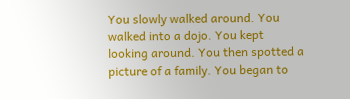You slowly walked around. You walked into a dojo. You kept looking around. You then spotted a picture of a family. You began to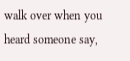walk over when you heard someone say,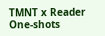TMNT x Reader One-shots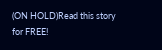(ON HOLD)Read this story for FREE!